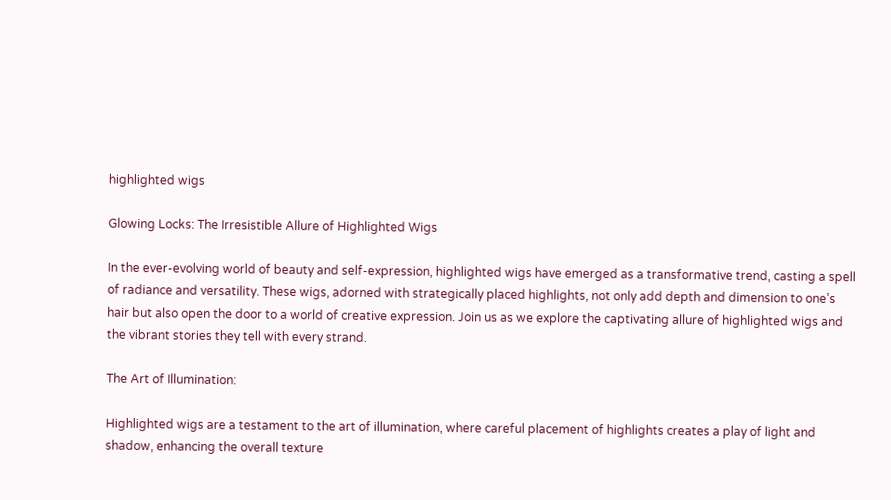highlighted wigs

Glowing Locks: The Irresistible Allure of Highlighted Wigs

In the ever-evolving world of beauty and self-expression, highlighted wigs have emerged as a transformative trend, casting a spell of radiance and versatility. These wigs, adorned with strategically placed highlights, not only add depth and dimension to one’s hair but also open the door to a world of creative expression. Join us as we explore the captivating allure of highlighted wigs and the vibrant stories they tell with every strand.

The Art of Illumination:

Highlighted wigs are a testament to the art of illumination, where careful placement of highlights creates a play of light and shadow, enhancing the overall texture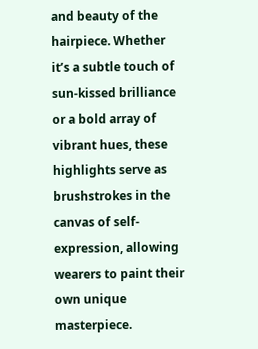and beauty of the hairpiece. Whether it’s a subtle touch of sun-kissed brilliance or a bold array of vibrant hues, these highlights serve as brushstrokes in the canvas of self-expression, allowing wearers to paint their own unique masterpiece.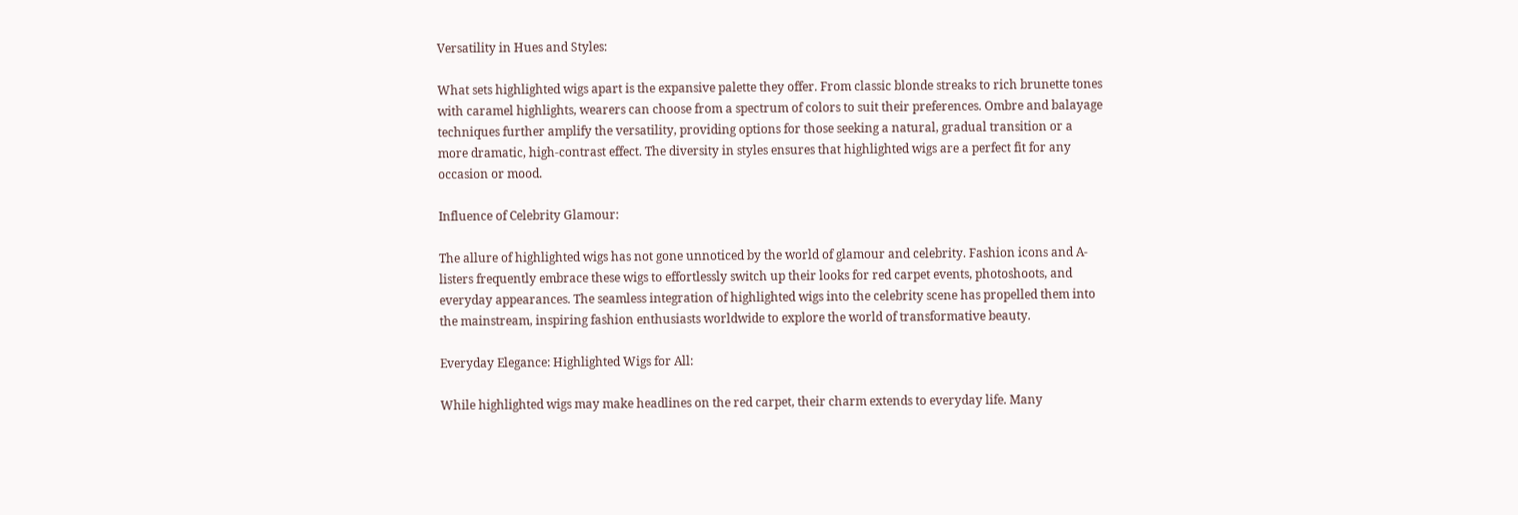Versatility in Hues and Styles:

What sets highlighted wigs apart is the expansive palette they offer. From classic blonde streaks to rich brunette tones with caramel highlights, wearers can choose from a spectrum of colors to suit their preferences. Ombre and balayage techniques further amplify the versatility, providing options for those seeking a natural, gradual transition or a more dramatic, high-contrast effect. The diversity in styles ensures that highlighted wigs are a perfect fit for any occasion or mood.

Influence of Celebrity Glamour:

The allure of highlighted wigs has not gone unnoticed by the world of glamour and celebrity. Fashion icons and A-listers frequently embrace these wigs to effortlessly switch up their looks for red carpet events, photoshoots, and everyday appearances. The seamless integration of highlighted wigs into the celebrity scene has propelled them into the mainstream, inspiring fashion enthusiasts worldwide to explore the world of transformative beauty.

Everyday Elegance: Highlighted Wigs for All:

While highlighted wigs may make headlines on the red carpet, their charm extends to everyday life. Many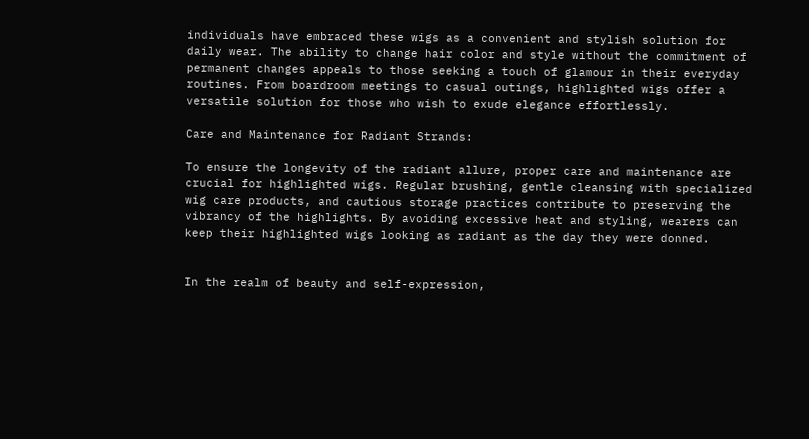individuals have embraced these wigs as a convenient and stylish solution for daily wear. The ability to change hair color and style without the commitment of permanent changes appeals to those seeking a touch of glamour in their everyday routines. From boardroom meetings to casual outings, highlighted wigs offer a versatile solution for those who wish to exude elegance effortlessly.

Care and Maintenance for Radiant Strands:

To ensure the longevity of the radiant allure, proper care and maintenance are crucial for highlighted wigs. Regular brushing, gentle cleansing with specialized wig care products, and cautious storage practices contribute to preserving the vibrancy of the highlights. By avoiding excessive heat and styling, wearers can keep their highlighted wigs looking as radiant as the day they were donned.


In the realm of beauty and self-expression,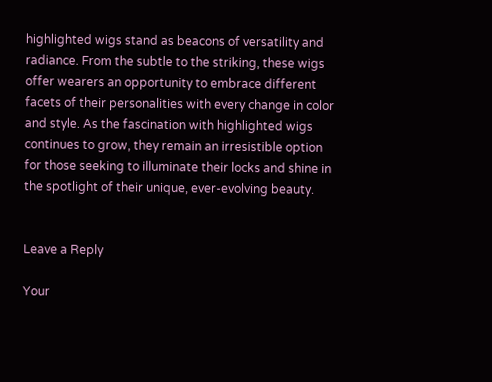highlighted wigs stand as beacons of versatility and radiance. From the subtle to the striking, these wigs offer wearers an opportunity to embrace different facets of their personalities with every change in color and style. As the fascination with highlighted wigs continues to grow, they remain an irresistible option for those seeking to illuminate their locks and shine in the spotlight of their unique, ever-evolving beauty.


Leave a Reply

Your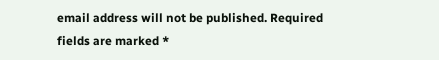email address will not be published. Required fields are marked *